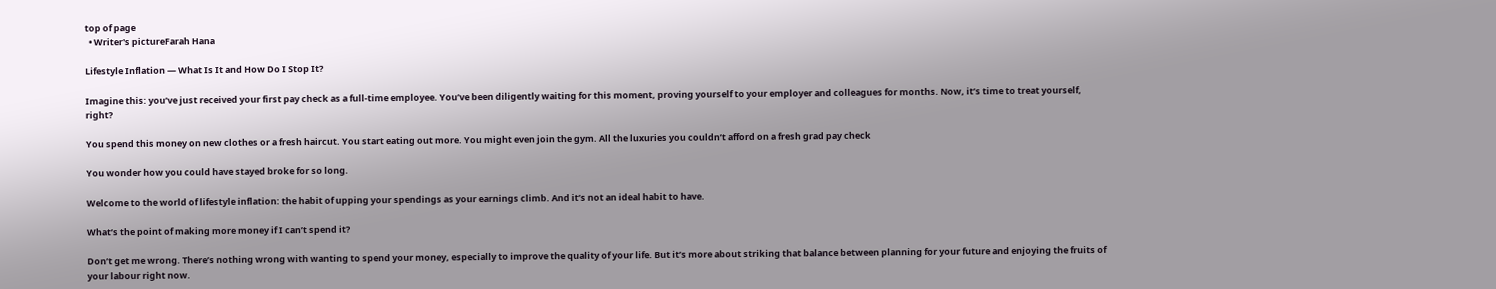top of page
  • Writer's pictureFarah Hana

Lifestyle Inflation — What Is It and How Do I Stop It?

Imagine this: you’ve just received your first pay check as a full-time employee. You’ve been diligently waiting for this moment, proving yourself to your employer and colleagues for months. Now, it’s time to treat yourself, right?

You spend this money on new clothes or a fresh haircut. You start eating out more. You might even join the gym. All the luxuries you couldn’t afford on a fresh grad pay check

You wonder how you could have stayed broke for so long.

Welcome to the world of lifestyle inflation: the habit of upping your spendings as your earnings climb. And it’s not an ideal habit to have.

What’s the point of making more money if I can’t spend it?

Don’t get me wrong. There’s nothing wrong with wanting to spend your money, especially to improve the quality of your life. But it’s more about striking that balance between planning for your future and enjoying the fruits of your labour right now.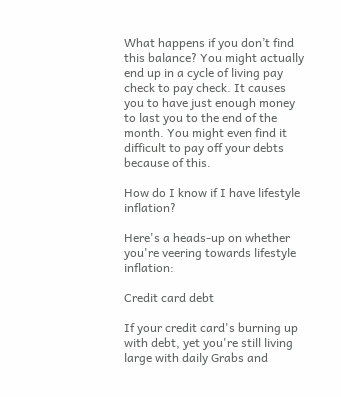What happens if you don’t find this balance? You might actually end up in a cycle of living pay check to pay check. It causes you to have just enough money to last you to the end of the month. You might even find it difficult to pay off your debts because of this.

How do I know if I have lifestyle inflation?

Here's a heads-up on whether you're veering towards lifestyle inflation:

Credit card debt

If your credit card's burning up with debt, yet you're still living large with daily Grabs and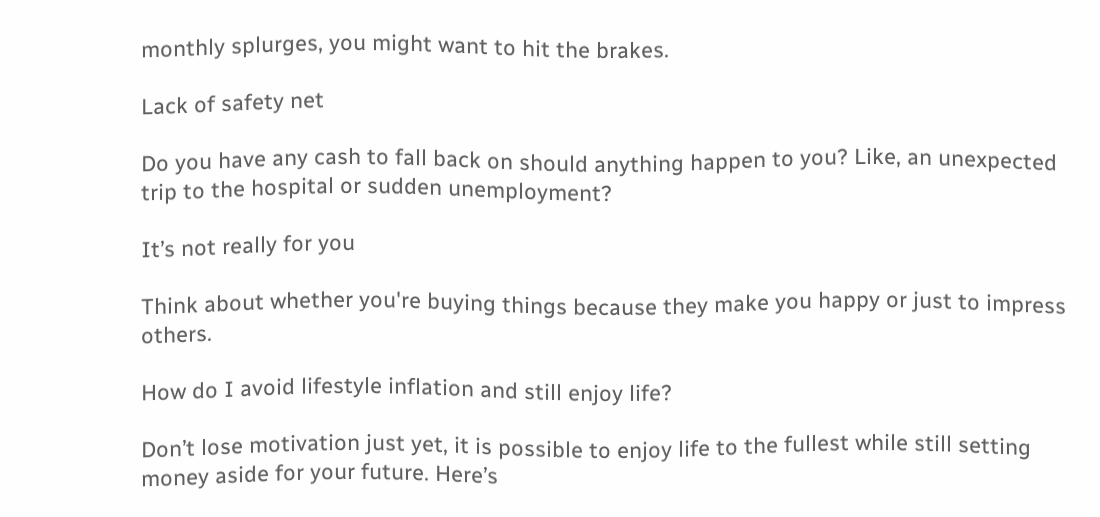monthly splurges, you might want to hit the brakes.

Lack of safety net

Do you have any cash to fall back on should anything happen to you? Like, an unexpected trip to the hospital or sudden unemployment?

It’s not really for you

Think about whether you're buying things because they make you happy or just to impress others.

How do I avoid lifestyle inflation and still enjoy life?

Don’t lose motivation just yet, it is possible to enjoy life to the fullest while still setting money aside for your future. Here’s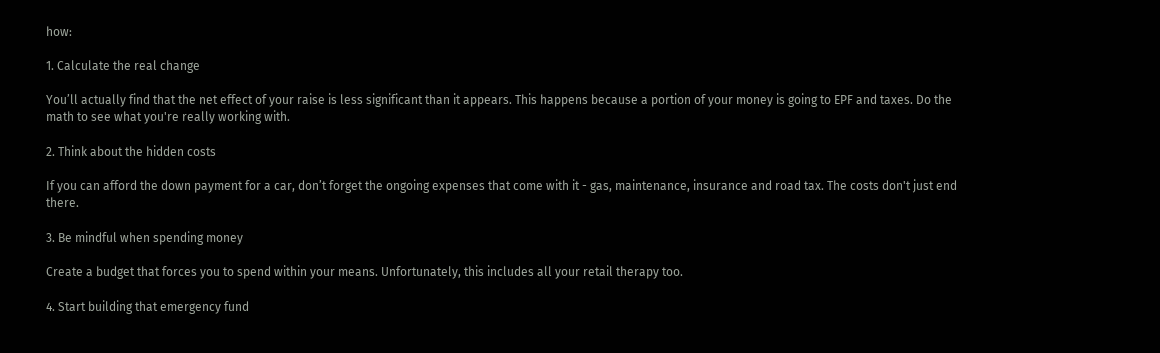how:

1. Calculate the real change

You’ll actually find that the net effect of your raise is less significant than it appears. This happens because a portion of your money is going to EPF and taxes. Do the math to see what you're really working with.

2. Think about the hidden costs

If you can afford the down payment for a car, don’t forget the ongoing expenses that come with it - gas, maintenance, insurance and road tax. The costs don't just end there.

3. Be mindful when spending money

Create a budget that forces you to spend within your means. Unfortunately, this includes all your retail therapy too.

4. Start building that emergency fund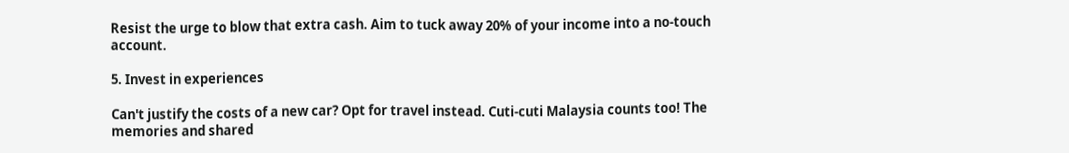Resist the urge to blow that extra cash. Aim to tuck away 20% of your income into a no-touch account.

5. Invest in experiences

Can't justify the costs of a new car? Opt for travel instead. Cuti-cuti Malaysia counts too! The memories and shared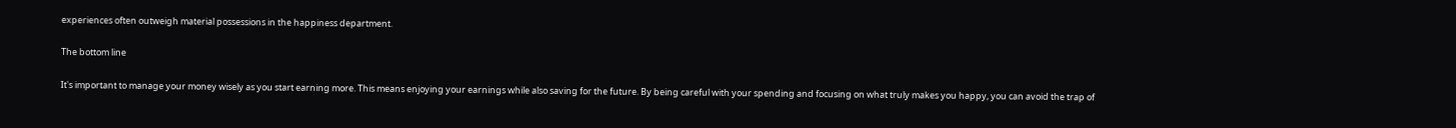experiences often outweigh material possessions in the happiness department.

The bottom line

It's important to manage your money wisely as you start earning more. This means enjoying your earnings while also saving for the future. By being careful with your spending and focusing on what truly makes you happy, you can avoid the trap of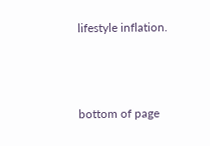lifestyle inflation.



bottom of page